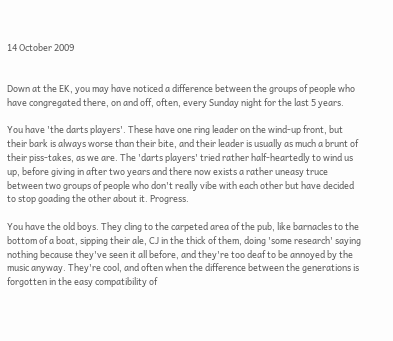14 October 2009


Down at the EK, you may have noticed a difference between the groups of people who have congregated there, on and off, often, every Sunday night for the last 5 years.

You have 'the darts players'. These have one ring leader on the wind-up front, but their bark is always worse than their bite, and their leader is usually as much a brunt of their piss-takes, as we are. The 'darts players' tried rather half-heartedly to wind us up, before giving in after two years and there now exists a rather uneasy truce between two groups of people who don't really vibe with each other but have decided to stop goading the other about it. Progress.

You have the old boys. They cling to the carpeted area of the pub, like barnacles to the bottom of a boat, sipping their ale, CJ in the thick of them, doing 'some research' saying nothing because they've seen it all before, and they're too deaf to be annoyed by the music anyway. They're cool, and often when the difference between the generations is forgotten in the easy compatibility of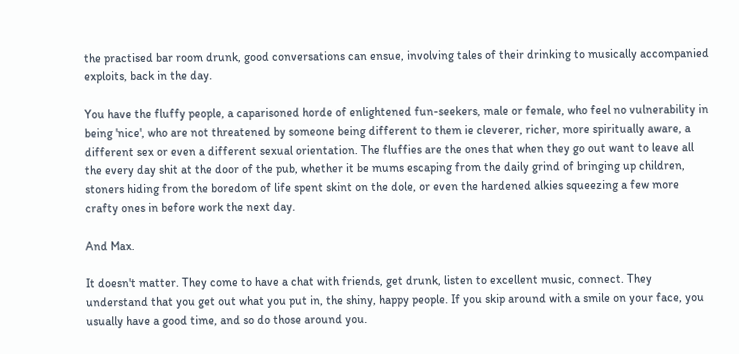the practised bar room drunk, good conversations can ensue, involving tales of their drinking to musically accompanied exploits, back in the day.

You have the fluffy people, a caparisoned horde of enlightened fun-seekers, male or female, who feel no vulnerability in being 'nice', who are not threatened by someone being different to them ie cleverer, richer, more spiritually aware, a different sex or even a different sexual orientation. The fluffies are the ones that when they go out want to leave all the every day shit at the door of the pub, whether it be mums escaping from the daily grind of bringing up children, stoners hiding from the boredom of life spent skint on the dole, or even the hardened alkies squeezing a few more crafty ones in before work the next day.

And Max.

It doesn't matter. They come to have a chat with friends, get drunk, listen to excellent music, connect. They understand that you get out what you put in, the shiny, happy people. If you skip around with a smile on your face, you usually have a good time, and so do those around you.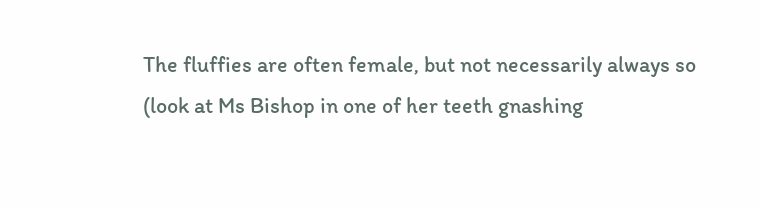The fluffies are often female, but not necessarily always so (look at Ms Bishop in one of her teeth gnashing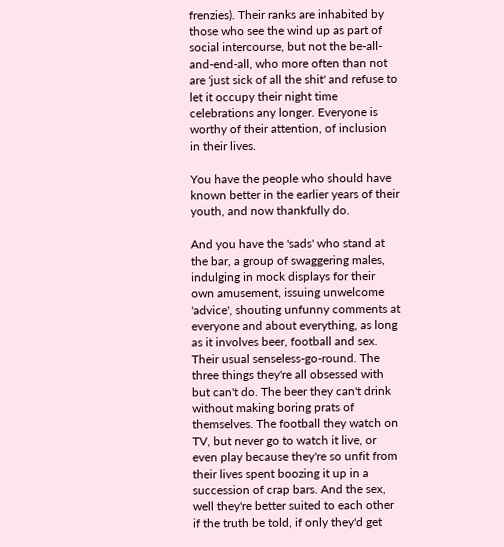frenzies). Their ranks are inhabited by those who see the wind up as part of social intercourse, but not the be-all-and-end-all, who more often than not are 'just sick of all the shit' and refuse to let it occupy their night time celebrations any longer. Everyone is worthy of their attention, of inclusion in their lives.

You have the people who should have known better in the earlier years of their youth, and now thankfully do.

And you have the 'sads' who stand at the bar, a group of swaggering males, indulging in mock displays for their own amusement, issuing unwelcome 'advice', shouting unfunny comments at everyone and about everything, as long as it involves beer, football and sex. Their usual senseless-go-round. The three things they're all obsessed with but can't do. The beer they can't drink without making boring prats of themselves. The football they watch on TV, but never go to watch it live, or even play because they're so unfit from their lives spent boozing it up in a succession of crap bars. And the sex, well they're better suited to each other if the truth be told, if only they'd get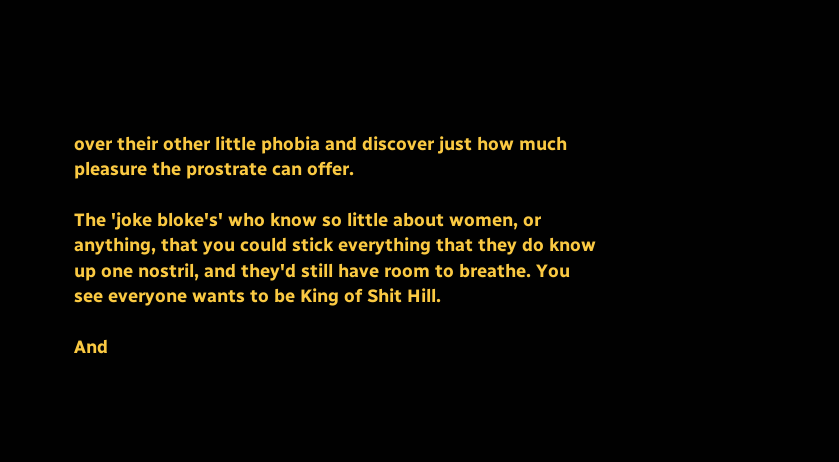over their other little phobia and discover just how much pleasure the prostrate can offer.

The 'joke bloke's' who know so little about women, or anything, that you could stick everything that they do know up one nostril, and they'd still have room to breathe. You see everyone wants to be King of Shit Hill.

And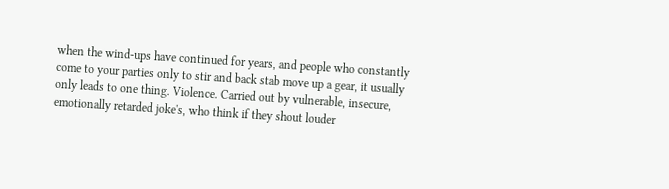when the wind-ups have continued for years, and people who constantly come to your parties only to stir and back stab move up a gear, it usually only leads to one thing. Violence. Carried out by vulnerable, insecure, emotionally retarded joke's, who think if they shout louder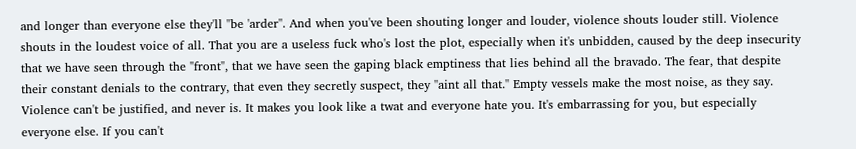and longer than everyone else they'll ''be 'arder''. And when you've been shouting longer and louder, violence shouts louder still. Violence shouts in the loudest voice of all. That you are a useless fuck who's lost the plot, especially when it's unbidden, caused by the deep insecurity that we have seen through the "front", that we have seen the gaping black emptiness that lies behind all the bravado. The fear, that despite their constant denials to the contrary, that even they secretly suspect, they ''aint all that.'' Empty vessels make the most noise, as they say. Violence can't be justified, and never is. It makes you look like a twat and everyone hate you. It's embarrassing for you, but especially everyone else. If you can't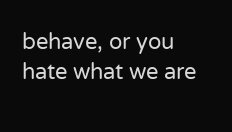behave, or you hate what we are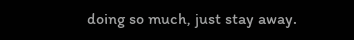doing so much, just stay away.